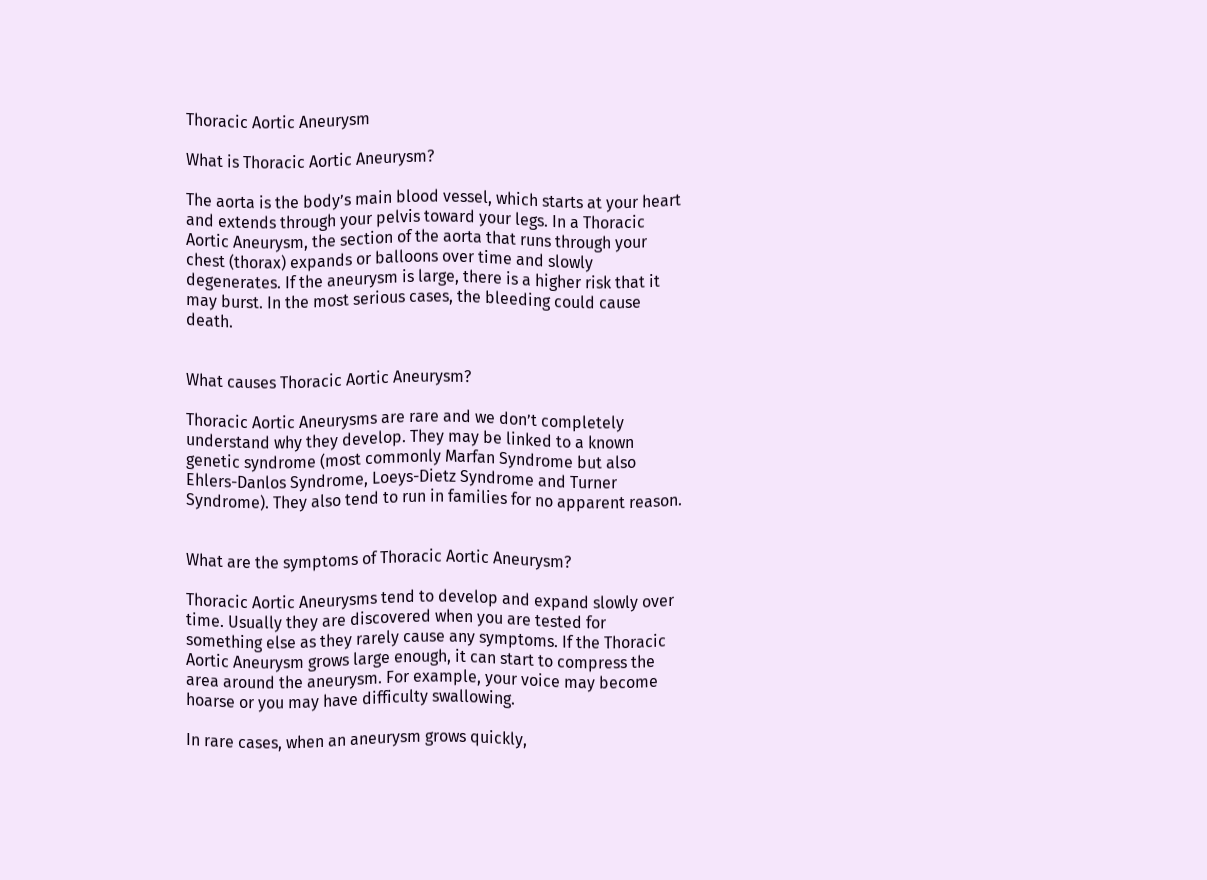Thoracic Aortic Aneurysm

What is Thoracic Aortic Aneurysm?

The aorta is the body’s main blood vessel, which starts at your heart and extends through your pelvis toward your legs. In a Thoracic Aortic Aneurysm, the section of the aorta that runs through your chest (thorax) expands or balloons over time and slowly degenerates. If the aneurysm is large, there is a higher risk that it may burst. In the most serious cases, the bleeding could cause death.


What causes Thoracic Aortic Aneurysm?

Thoracic Aortic Aneurysms are rare and we don’t completely understand why they develop. They may be linked to a known genetic syndrome (most commonly Marfan Syndrome but also Ehlers-Danlos Syndrome, Loeys-Dietz Syndrome and Turner Syndrome). They also tend to run in families for no apparent reason.


What are the symptoms of Thoracic Aortic Aneurysm?

Thoracic Aortic Aneurysms tend to develop and expand slowly over time. Usually they are discovered when you are tested for something else as they rarely cause any symptoms. If the Thoracic Aortic Aneurysm grows large enough, it can start to compress the area around the aneurysm. For example, your voice may become hoarse or you may have difficulty swallowing.

In rare cases, when an aneurysm grows quickly,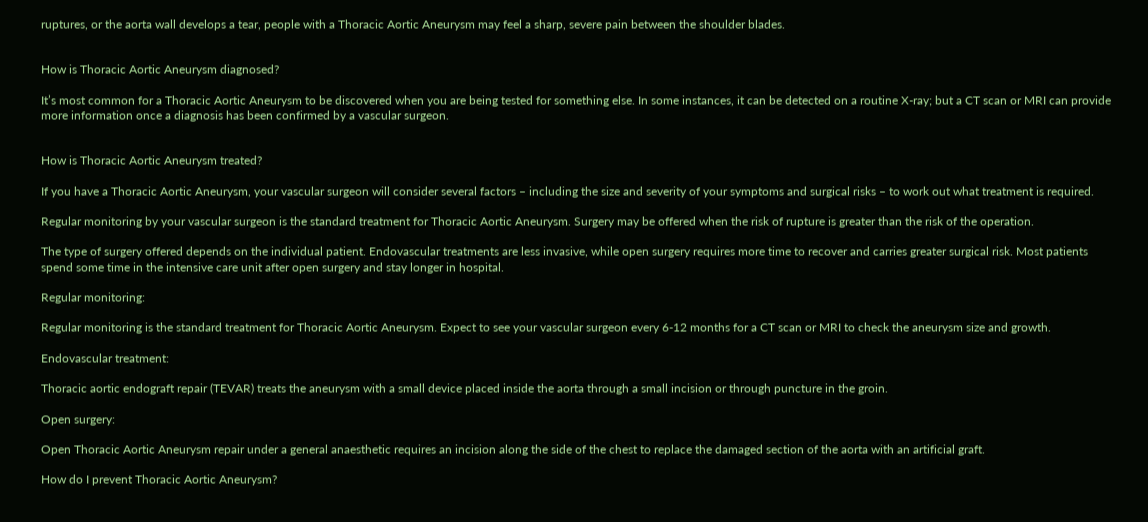ruptures, or the aorta wall develops a tear, people with a Thoracic Aortic Aneurysm may feel a sharp, severe pain between the shoulder blades.


How is Thoracic Aortic Aneurysm diagnosed?

It’s most common for a Thoracic Aortic Aneurysm to be discovered when you are being tested for something else. In some instances, it can be detected on a routine X-ray; but a CT scan or MRI can provide more information once a diagnosis has been confirmed by a vascular surgeon.


How is Thoracic Aortic Aneurysm treated?

If you have a Thoracic Aortic Aneurysm, your vascular surgeon will consider several factors – including the size and severity of your symptoms and surgical risks – to work out what treatment is required.

Regular monitoring by your vascular surgeon is the standard treatment for Thoracic Aortic Aneurysm. Surgery may be offered when the risk of rupture is greater than the risk of the operation.

The type of surgery offered depends on the individual patient. Endovascular treatments are less invasive, while open surgery requires more time to recover and carries greater surgical risk. Most patients spend some time in the intensive care unit after open surgery and stay longer in hospital.

Regular monitoring:

Regular monitoring is the standard treatment for Thoracic Aortic Aneurysm. Expect to see your vascular surgeon every 6-12 months for a CT scan or MRI to check the aneurysm size and growth.

Endovascular treatment:

Thoracic aortic endograft repair (TEVAR) treats the aneurysm with a small device placed inside the aorta through a small incision or through puncture in the groin.

Open surgery:

Open Thoracic Aortic Aneurysm repair under a general anaesthetic requires an incision along the side of the chest to replace the damaged section of the aorta with an artificial graft.

How do I prevent Thoracic Aortic Aneurysm?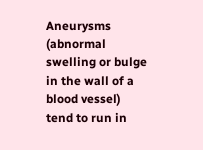Aneurysms (abnormal swelling or bulge in the wall of a blood vessel) tend to run in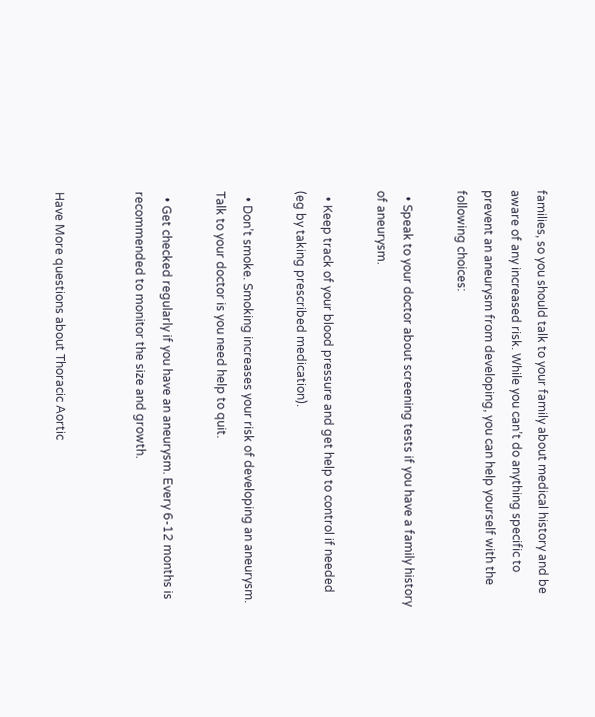families, so you should talk to your family about medical history and be aware of any increased risk. While you can’t do anything specific to prevent an aneurysm from developing, you can help yourself with the following choices:

  • Speak to your doctor about screening tests if you have a family history of aneurysm.

  • Keep track of your blood pressure and get help to control if needed (eg by taking prescribed medication).

  • Don’t smoke. Smoking increases your risk of developing an aneurysm. Talk to your doctor is you need help to quit.

  • Get checked regularly if you have an aneurysm. Every 6-12 months is recommended to monitor the size and growth.


Have More questions about Thoracic Aortic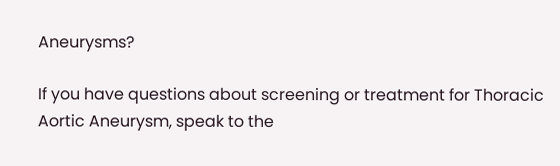Aneurysms?

If you have questions about screening or treatment for Thoracic Aortic Aneurysm, speak to the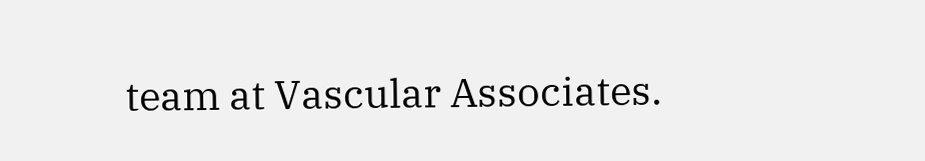team at Vascular Associates.